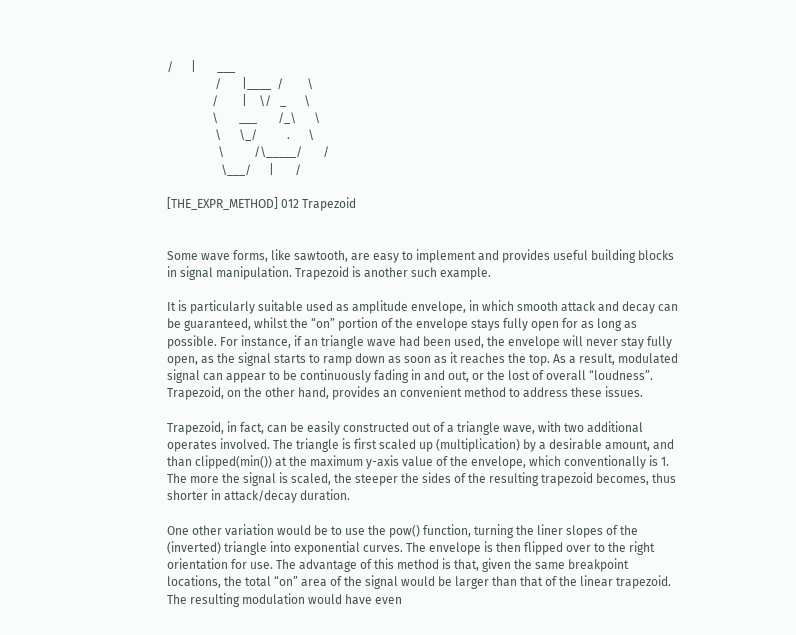/      |       ___
                /       |____  /        \
               /        |    \/   _      \
               \       ___       /_\      \
                \      \_/          .      \
                 \          /\_____/       /
                  \___/      |       /

[THE_EXPR_METHOD] 012 Trapezoid


Some wave forms, like sawtooth, are easy to implement and provides useful building blocks in signal manipulation. Trapezoid is another such example.

It is particularly suitable used as amplitude envelope, in which smooth attack and decay can be guaranteed, whilst the “on” portion of the envelope stays fully open for as long as possible. For instance, if an triangle wave had been used, the envelope will never stay fully open, as the signal starts to ramp down as soon as it reaches the top. As a result, modulated signal can appear to be continuously fading in and out, or the lost of overall “loudness”. Trapezoid, on the other hand, provides an convenient method to address these issues.

Trapezoid, in fact, can be easily constructed out of a triangle wave, with two additional operates involved. The triangle is first scaled up (multiplication) by a desirable amount, and than clipped(min()) at the maximum y-axis value of the envelope, which conventionally is 1. The more the signal is scaled, the steeper the sides of the resulting trapezoid becomes, thus shorter in attack/decay duration.

One other variation would be to use the pow() function, turning the liner slopes of the (inverted) triangle into exponential curves. The envelope is then flipped over to the right orientation for use. The advantage of this method is that, given the same breakpoint locations, the total “on” area of the signal would be larger than that of the linear trapezoid. The resulting modulation would have even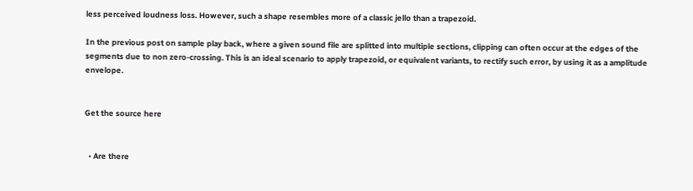less perceived loudness loss. However, such a shape resembles more of a classic jello than a trapezoid.

In the previous post on sample play back, where a given sound file are splitted into multiple sections, clipping can often occur at the edges of the segments due to non zero-crossing. This is an ideal scenario to apply trapezoid, or equivalent variants, to rectify such error, by using it as a amplitude envelope.


Get the source here


  • Are there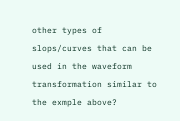other types of slops/curves that can be used in the waveform transformation similar to the exmple above?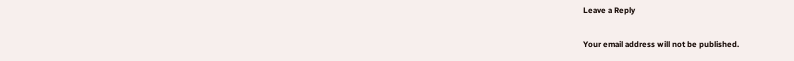Leave a Reply

Your email address will not be published.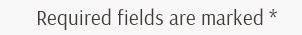Required fields are marked *